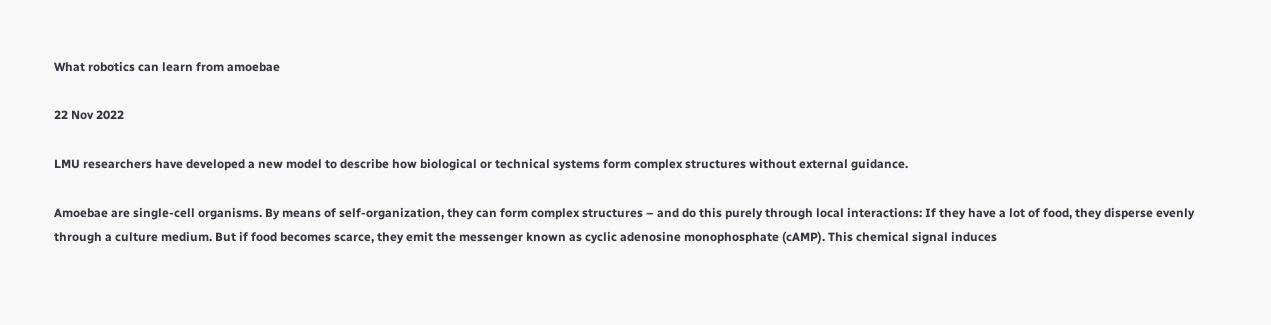What robotics can learn from amoebae

22 Nov 2022

LMU researchers have developed a new model to describe how biological or technical systems form complex structures without external guidance.

Amoebae are single-cell organisms. By means of self-organization, they can form complex structures – and do this purely through local interactions: If they have a lot of food, they disperse evenly through a culture medium. But if food becomes scarce, they emit the messenger known as cyclic adenosine monophosphate (cAMP). This chemical signal induces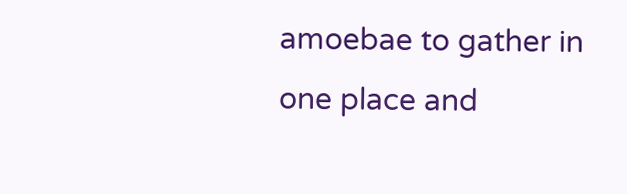amoebae to gather in one place and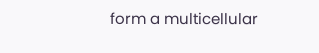form a multicellular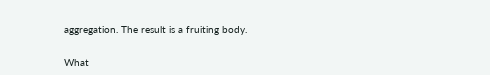aggregation. The result is a fruiting body.


What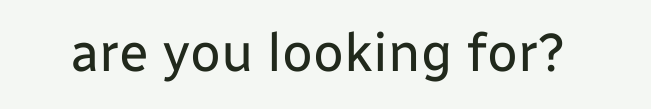are you looking for?